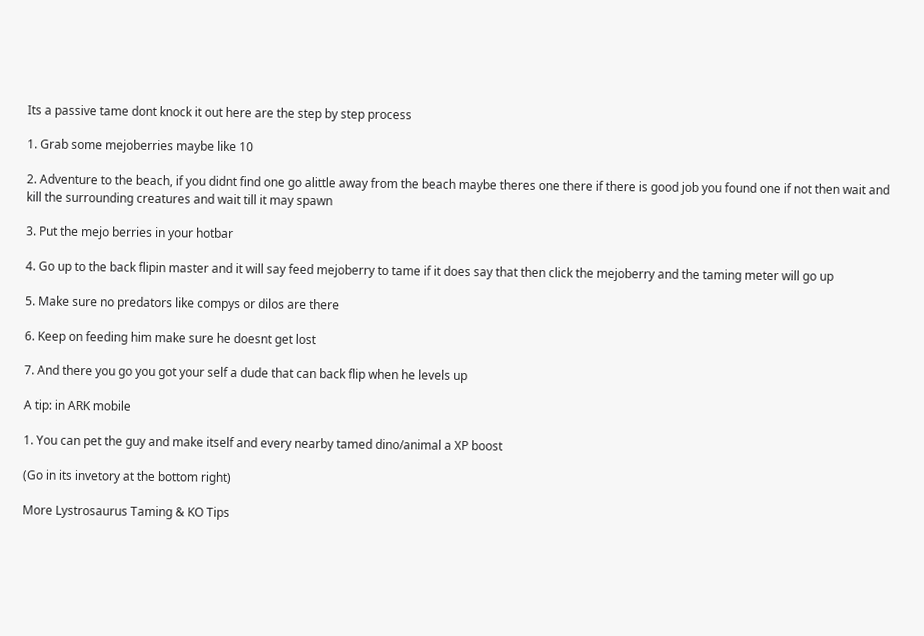Its a passive tame dont knock it out here are the step by step process

1. Grab some mejoberries maybe like 10

2. Adventure to the beach, if you didnt find one go alittle away from the beach maybe theres one there if there is good job you found one if not then wait and kill the surrounding creatures and wait till it may spawn

3. Put the mejo berries in your hotbar

4. Go up to the back flipin master and it will say feed mejoberry to tame if it does say that then click the mejoberry and the taming meter will go up

5. Make sure no predators like compys or dilos are there

6. Keep on feeding him make sure he doesnt get lost

7. And there you go you got your self a dude that can back flip when he levels up

A tip: in ARK mobile

1. You can pet the guy and make itself and every nearby tamed dino/animal a XP boost

(Go in its invetory at the bottom right)

More Lystrosaurus Taming & KO Tips